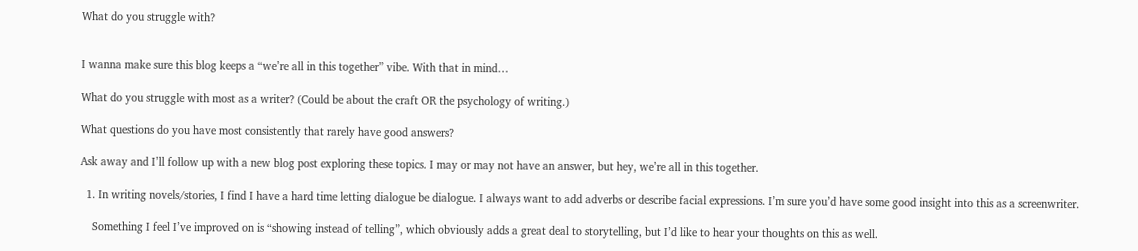What do you struggle with?


I wanna make sure this blog keeps a “we’re all in this together” vibe. With that in mind…

What do you struggle with most as a writer? (Could be about the craft OR the psychology of writing.)

What questions do you have most consistently that rarely have good answers?

Ask away and I’ll follow up with a new blog post exploring these topics. I may or may not have an answer, but hey, we’re all in this together.

  1. In writing novels/stories, I find I have a hard time letting dialogue be dialogue. I always want to add adverbs or describe facial expressions. I’m sure you’d have some good insight into this as a screenwriter.

    Something I feel I’ve improved on is “showing instead of telling”, which obviously adds a great deal to storytelling, but I’d like to hear your thoughts on this as well.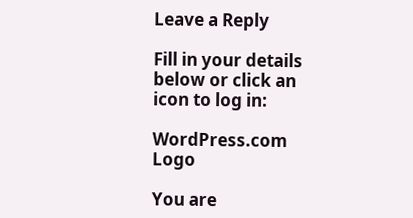Leave a Reply

Fill in your details below or click an icon to log in:

WordPress.com Logo

You are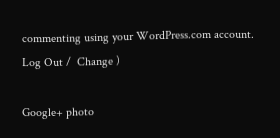commenting using your WordPress.com account. Log Out /  Change )

Google+ photo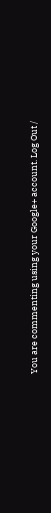You are commenting using your Google+ account. Log Out /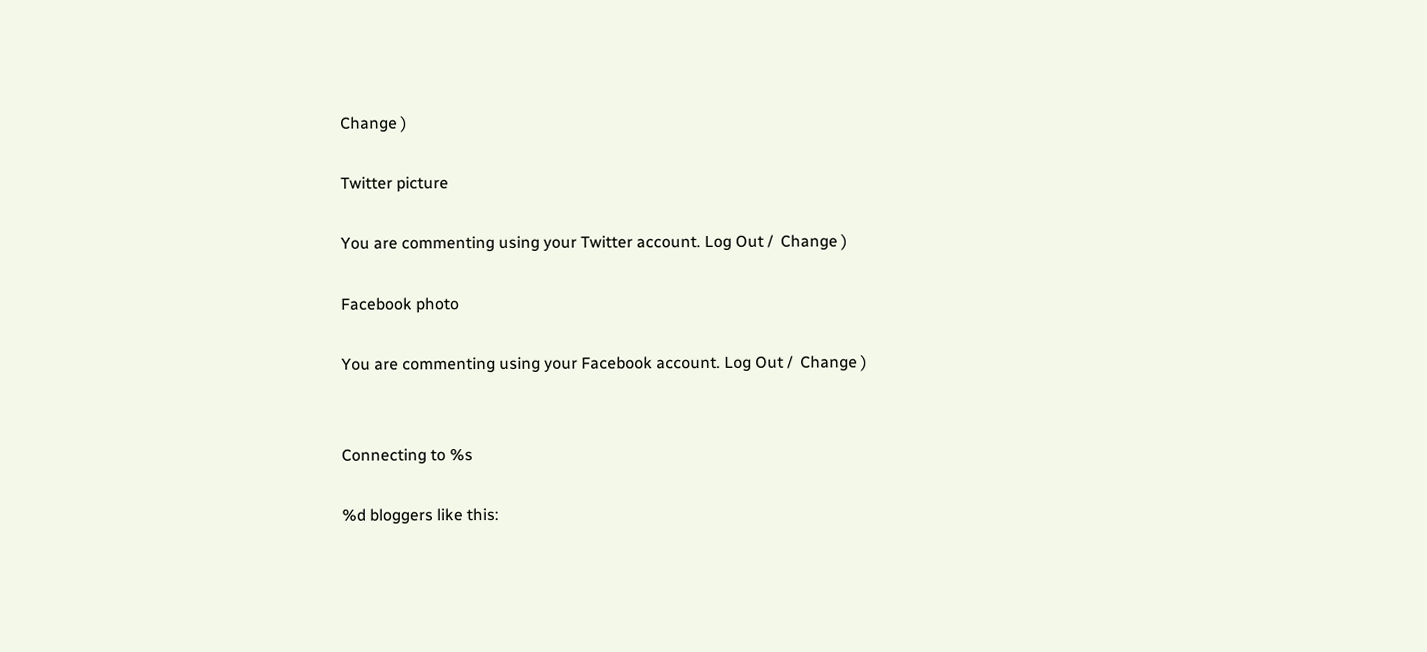Change )

Twitter picture

You are commenting using your Twitter account. Log Out /  Change )

Facebook photo

You are commenting using your Facebook account. Log Out /  Change )


Connecting to %s

%d bloggers like this: